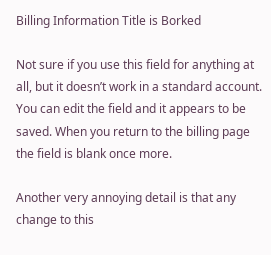Billing Information Title is Borked

Not sure if you use this field for anything at all, but it doesn’t work in a standard account. You can edit the field and it appears to be saved. When you return to the billing page the field is blank once more.

Another very annoying detail is that any change to this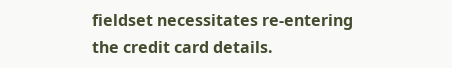fieldset necessitates re-entering the credit card details.